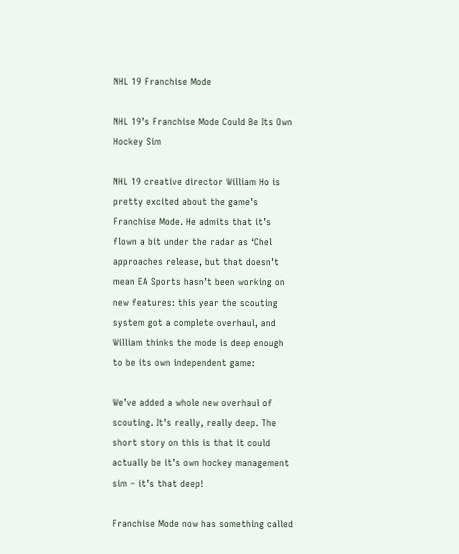NHL 19 Franchise Mode

NHL 19’s Franchise Mode Could Be Its Own Hockey Sim

NHL 19 creative director William Ho is pretty excited about the game’s Franchise Mode. He admits that it’s flown a bit under the radar as ‘Chel approaches release, but that doesn’t mean EA Sports hasn’t been working on new features: this year the scouting system got a complete overhaul, and William thinks the mode is deep enough to be its own independent game:

We’ve added a whole new overhaul of scouting. It’s really, really deep. The short story on this is that it could actually be it’s own hockey management sim – it’s that deep!

Franchise Mode now has something called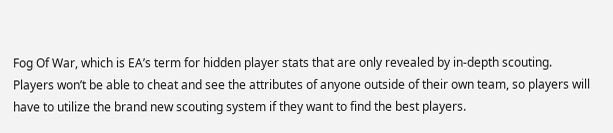Fog Of War, which is EA’s term for hidden player stats that are only revealed by in-depth scouting. Players won’t be able to cheat and see the attributes of anyone outside of their own team, so players will have to utilize the brand new scouting system if they want to find the best players.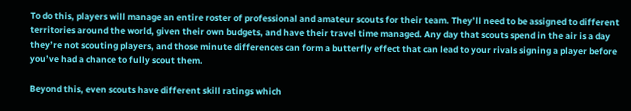To do this, players will manage an entire roster of professional and amateur scouts for their team. They’ll need to be assigned to different territories around the world, given their own budgets, and have their travel time managed. Any day that scouts spend in the air is a day they’re not scouting players, and those minute differences can form a butterfly effect that can lead to your rivals signing a player before you’ve had a chance to fully scout them.

Beyond this, even scouts have different skill ratings which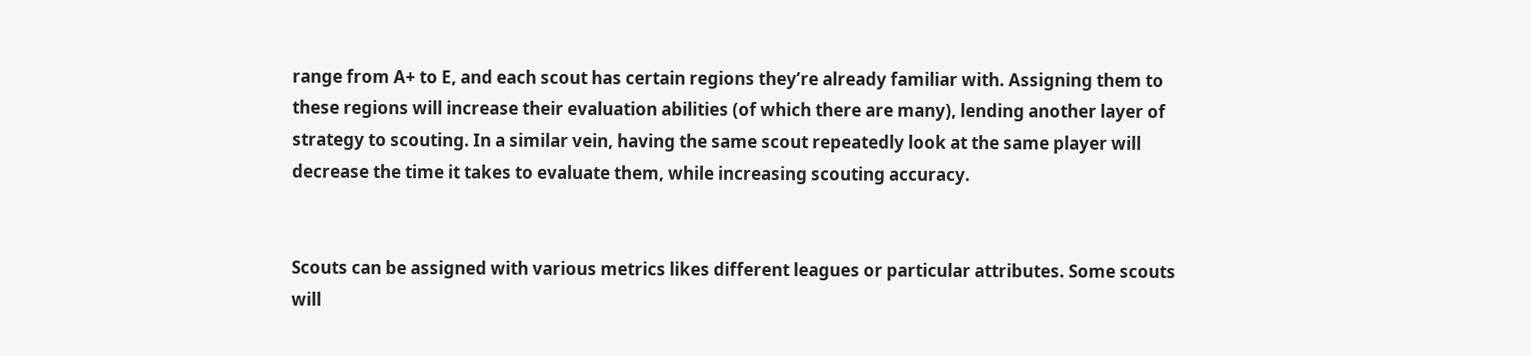range from A+ to E, and each scout has certain regions they’re already familiar with. Assigning them to these regions will increase their evaluation abilities (of which there are many), lending another layer of strategy to scouting. In a similar vein, having the same scout repeatedly look at the same player will decrease the time it takes to evaluate them, while increasing scouting accuracy.


Scouts can be assigned with various metrics likes different leagues or particular attributes. Some scouts will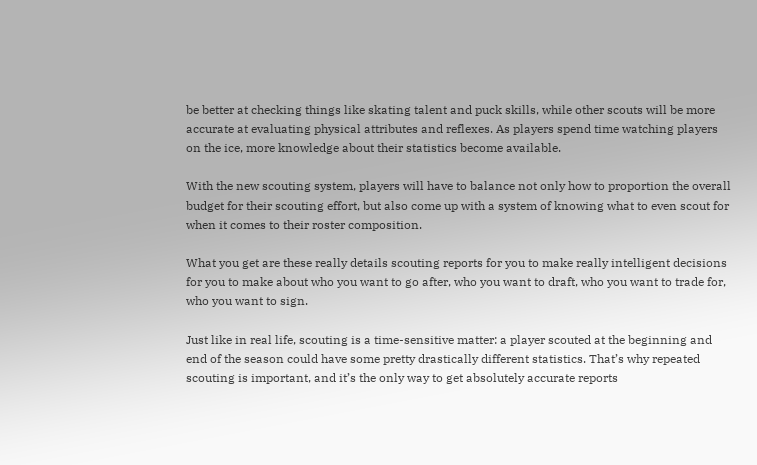be better at checking things like skating talent and puck skills, while other scouts will be more accurate at evaluating physical attributes and reflexes. As players spend time watching players on the ice, more knowledge about their statistics become available.

With the new scouting system, players will have to balance not only how to proportion the overall budget for their scouting effort, but also come up with a system of knowing what to even scout for when it comes to their roster composition.

What you get are these really details scouting reports for you to make really intelligent decisions for you to make about who you want to go after, who you want to draft, who you want to trade for, who you want to sign.

Just like in real life, scouting is a time-sensitive matter: a player scouted at the beginning and end of the season could have some pretty drastically different statistics. That’s why repeated scouting is important, and it’s the only way to get absolutely accurate reports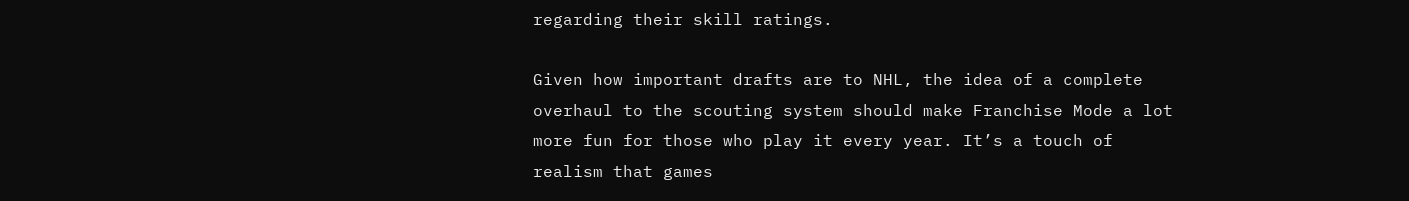regarding their skill ratings.

Given how important drafts are to NHL, the idea of a complete overhaul to the scouting system should make Franchise Mode a lot more fun for those who play it every year. It’s a touch of realism that games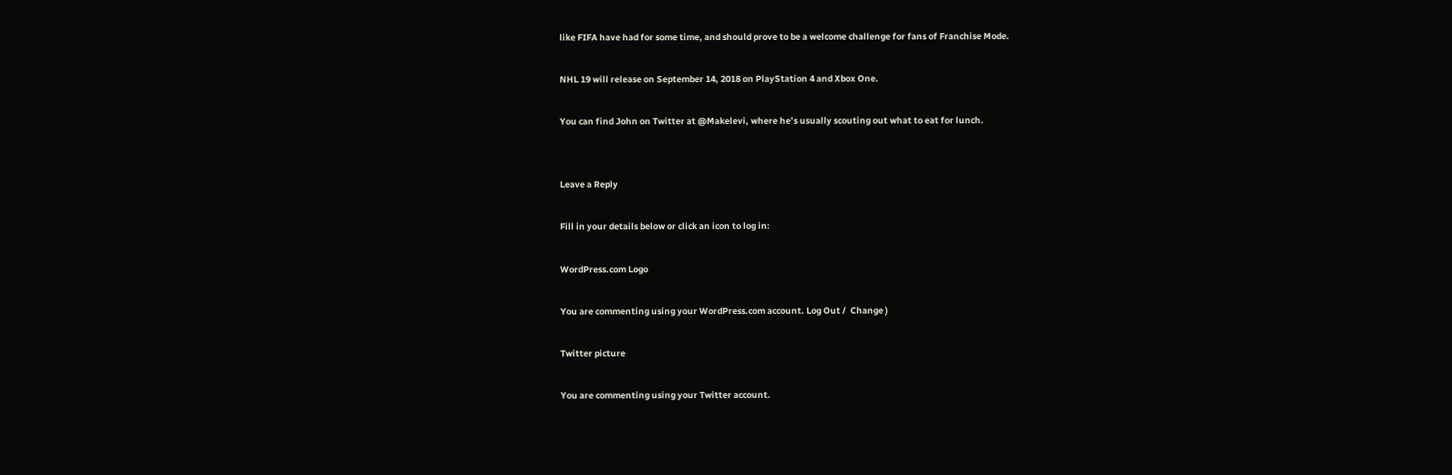like FIFA have had for some time, and should prove to be a welcome challenge for fans of Franchise Mode.

NHL 19 will release on September 14, 2018 on PlayStation 4 and Xbox One.

You can find John on Twitter at @Makelevi, where he’s usually scouting out what to eat for lunch.


Leave a Reply

Fill in your details below or click an icon to log in:

WordPress.com Logo

You are commenting using your WordPress.com account. Log Out /  Change )

Twitter picture

You are commenting using your Twitter account.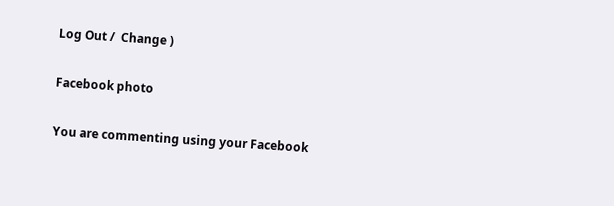Log Out /  Change )

Facebook photo

You are commenting using your Facebook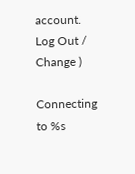account. Log Out /  Change )

Connecting to %s